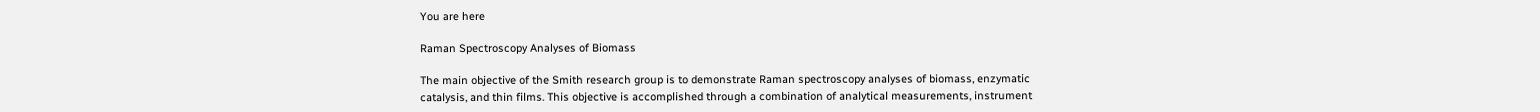You are here

Raman Spectroscopy Analyses of Biomass

The main objective of the Smith research group is to demonstrate Raman spectroscopy analyses of biomass, enzymatic catalysis, and thin films. This objective is accomplished through a combination of analytical measurements, instrument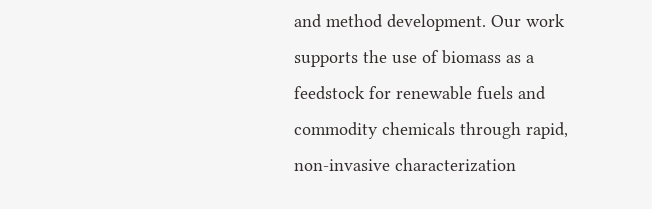and method development. Our work supports the use of biomass as a feedstock for renewable fuels and commodity chemicals through rapid, non-invasive characterization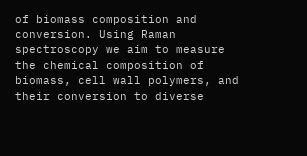of biomass composition and conversion. Using Raman spectroscopy we aim to measure the chemical composition of biomass, cell wall polymers, and their conversion to diverse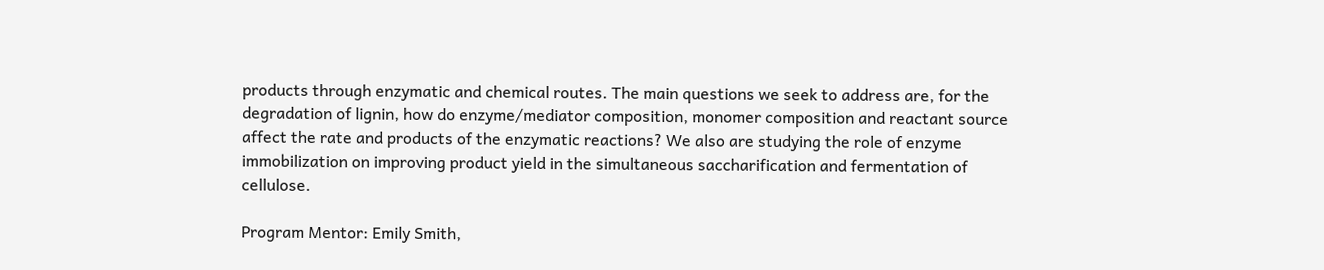products through enzymatic and chemical routes. The main questions we seek to address are, for the degradation of lignin, how do enzyme/mediator composition, monomer composition and reactant source affect the rate and products of the enzymatic reactions? We also are studying the role of enzyme immobilization on improving product yield in the simultaneous saccharification and fermentation of cellulose.

Program Mentor: Emily Smith,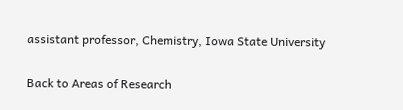assistant professor, Chemistry, Iowa State University

Back to Areas of Research